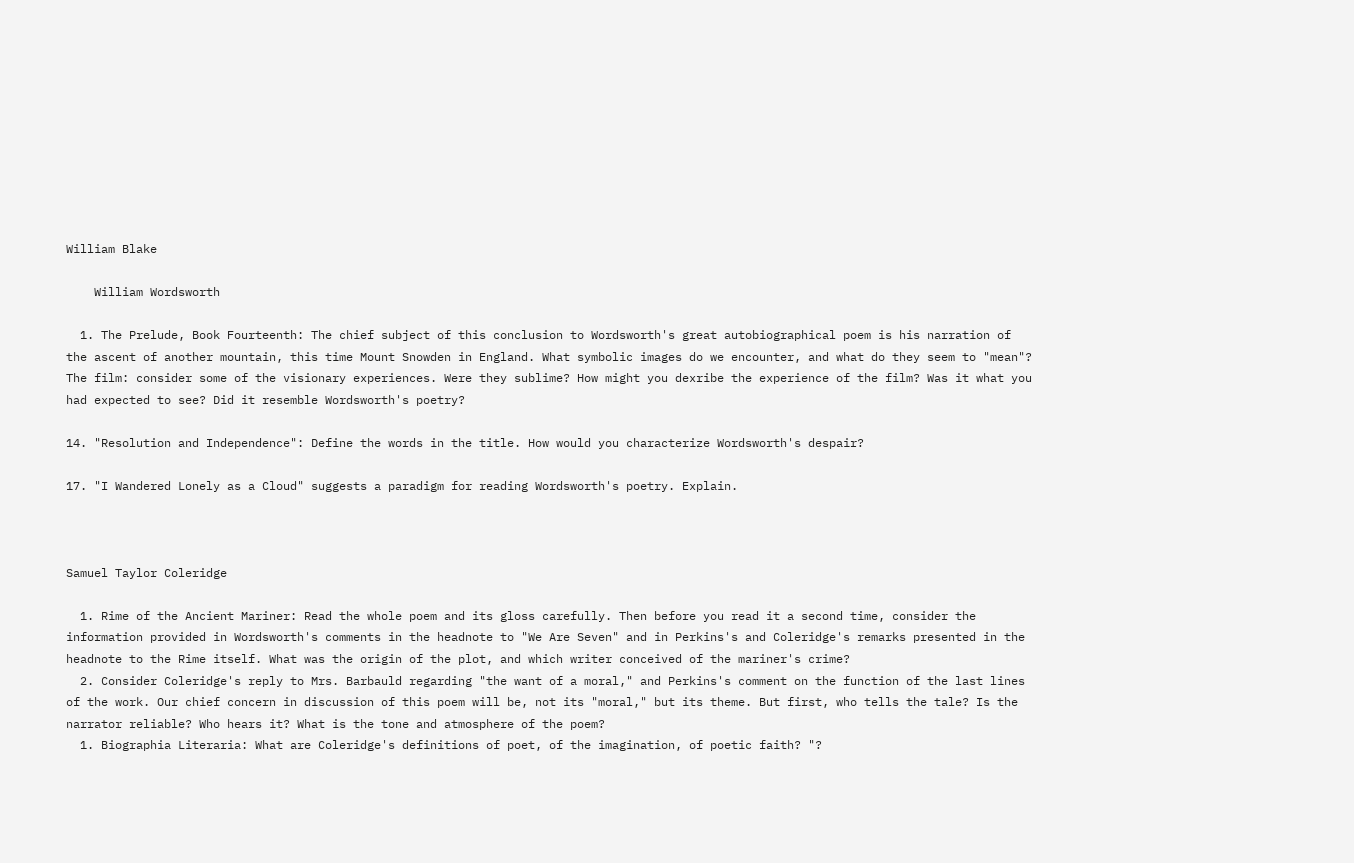William Blake

    William Wordsworth

  1. The Prelude, Book Fourteenth: The chief subject of this conclusion to Wordsworth's great autobiographical poem is his narration of the ascent of another mountain, this time Mount Snowden in England. What symbolic images do we encounter, and what do they seem to "mean"? The film: consider some of the visionary experiences. Were they sublime? How might you dexribe the experience of the film? Was it what you had expected to see? Did it resemble Wordsworth's poetry?

14. "Resolution and Independence": Define the words in the title. How would you characterize Wordsworth's despair?

17. "I Wandered Lonely as a Cloud" suggests a paradigm for reading Wordsworth's poetry. Explain.



Samuel Taylor Coleridge

  1. Rime of the Ancient Mariner: Read the whole poem and its gloss carefully. Then before you read it a second time, consider the information provided in Wordsworth's comments in the headnote to "We Are Seven" and in Perkins's and Coleridge's remarks presented in the headnote to the Rime itself. What was the origin of the plot, and which writer conceived of the mariner's crime?
  2. Consider Coleridge's reply to Mrs. Barbauld regarding "the want of a moral," and Perkins's comment on the function of the last lines of the work. Our chief concern in discussion of this poem will be, not its "moral," but its theme. But first, who tells the tale? Is the narrator reliable? Who hears it? What is the tone and atmosphere of the poem?
  1. Biographia Literaria: What are Coleridge's definitions of poet, of the imagination, of poetic faith? "?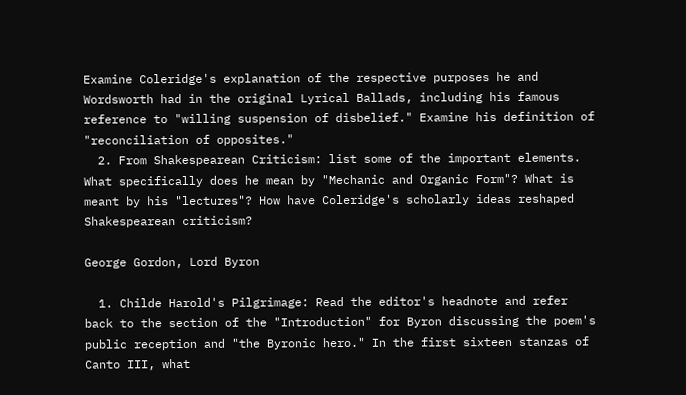Examine Coleridge's explanation of the respective purposes he and Wordsworth had in the original Lyrical Ballads, including his famous reference to "willing suspension of disbelief." Examine his definition of "reconciliation of opposites."
  2. From Shakespearean Criticism: list some of the important elements. What specifically does he mean by "Mechanic and Organic Form"? What is meant by his "lectures"? How have Coleridge's scholarly ideas reshaped Shakespearean criticism?

George Gordon, Lord Byron

  1. Childe Harold's Pilgrimage: Read the editor's headnote and refer back to the section of the "Introduction" for Byron discussing the poem's public reception and "the Byronic hero." In the first sixteen stanzas of Canto III, what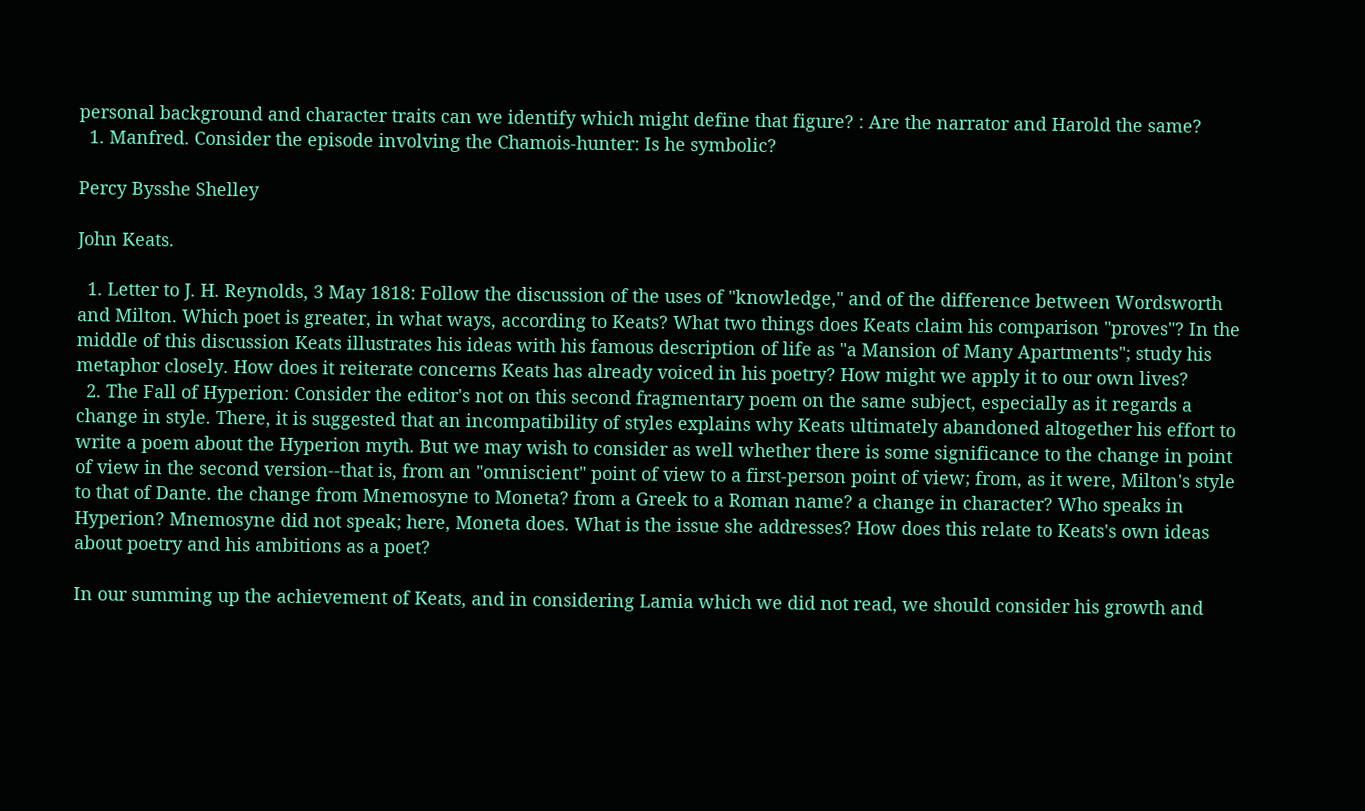personal background and character traits can we identify which might define that figure? : Are the narrator and Harold the same?
  1. Manfred. Consider the episode involving the Chamois-hunter: Is he symbolic?

Percy Bysshe Shelley

John Keats.

  1. Letter to J. H. Reynolds, 3 May 1818: Follow the discussion of the uses of "knowledge," and of the difference between Wordsworth and Milton. Which poet is greater, in what ways, according to Keats? What two things does Keats claim his comparison "proves"? In the middle of this discussion Keats illustrates his ideas with his famous description of life as "a Mansion of Many Apartments"; study his metaphor closely. How does it reiterate concerns Keats has already voiced in his poetry? How might we apply it to our own lives?
  2. The Fall of Hyperion: Consider the editor's not on this second fragmentary poem on the same subject, especially as it regards a change in style. There, it is suggested that an incompatibility of styles explains why Keats ultimately abandoned altogether his effort to write a poem about the Hyperion myth. But we may wish to consider as well whether there is some significance to the change in point of view in the second version--that is, from an "omniscient" point of view to a first-person point of view; from, as it were, Milton's style to that of Dante. the change from Mnemosyne to Moneta? from a Greek to a Roman name? a change in character? Who speaks in Hyperion? Mnemosyne did not speak; here, Moneta does. What is the issue she addresses? How does this relate to Keats's own ideas about poetry and his ambitions as a poet?

In our summing up the achievement of Keats, and in considering Lamia which we did not read, we should consider his growth and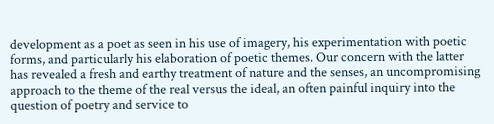development as a poet as seen in his use of imagery, his experimentation with poetic forms, and particularly his elaboration of poetic themes. Our concern with the latter has revealed a fresh and earthy treatment of nature and the senses, an uncompromising approach to the theme of the real versus the ideal, an often painful inquiry into the question of poetry and service to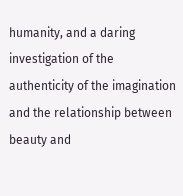humanity, and a daring investigation of the authenticity of the imagination and the relationship between beauty and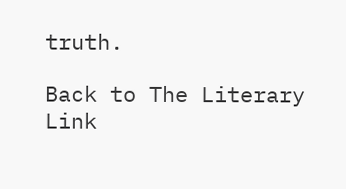truth.

Back to The Literary Link